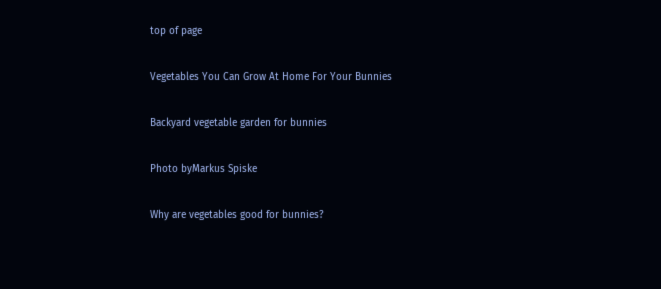top of page

Vegetables You Can Grow At Home For Your Bunnies

Backyard vegetable garden for bunnies

Photo byMarkus Spiske

Why are vegetables good for bunnies?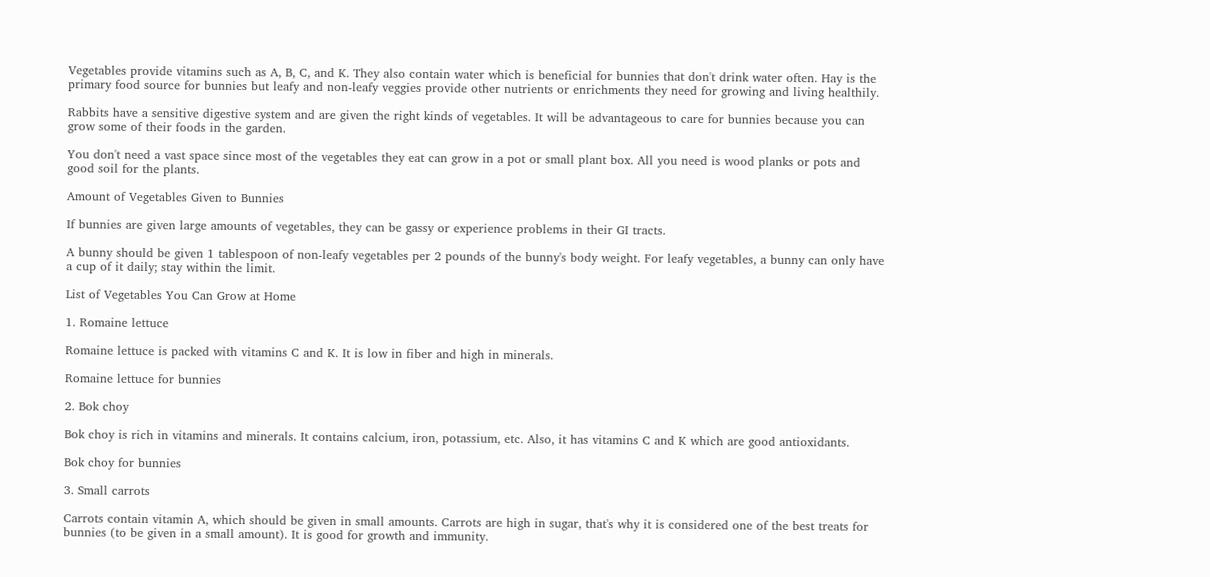Vegetables provide vitamins such as A, B, C, and K. They also contain water which is beneficial for bunnies that don't drink water often. Hay is the primary food source for bunnies but leafy and non-leafy veggies provide other nutrients or enrichments they need for growing and living healthily.

Rabbits have a sensitive digestive system and are given the right kinds of vegetables. It will be advantageous to care for bunnies because you can grow some of their foods in the garden.

You don't need a vast space since most of the vegetables they eat can grow in a pot or small plant box. All you need is wood planks or pots and good soil for the plants.

Amount of Vegetables Given to Bunnies

If bunnies are given large amounts of vegetables, they can be gassy or experience problems in their GI tracts.

A bunny should be given 1 tablespoon of non-leafy vegetables per 2 pounds of the bunny's body weight. For leafy vegetables, a bunny can only have a cup of it daily; stay within the limit.

List of Vegetables You Can Grow at Home

1. Romaine lettuce

Romaine lettuce is packed with vitamins C and K. It is low in fiber and high in minerals.

Romaine lettuce for bunnies

2. Bok choy

Bok choy is rich in vitamins and minerals. It contains calcium, iron, potassium, etc. Also, it has vitamins C and K which are good antioxidants.

Bok choy for bunnies

3. Small carrots

Carrots contain vitamin A, which should be given in small amounts. Carrots are high in sugar, that's why it is considered one of the best treats for bunnies (to be given in a small amount). It is good for growth and immunity.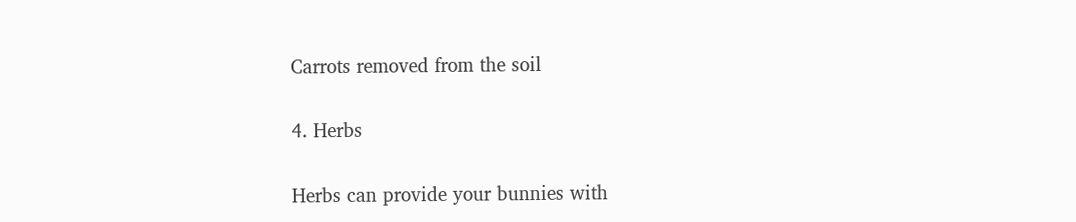Carrots removed from the soil

4. Herbs

Herbs can provide your bunnies with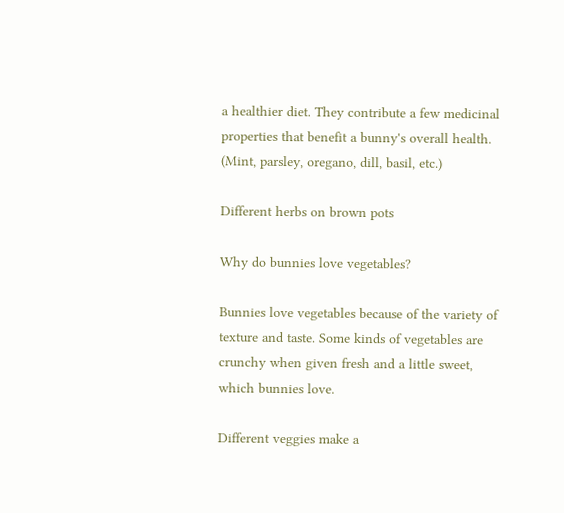a healthier diet. They contribute a few medicinal properties that benefit a bunny's overall health. (Mint, parsley, oregano, dill, basil, etc.)

Different herbs on brown pots

Why do bunnies love vegetables?

Bunnies love vegetables because of the variety of texture and taste. Some kinds of vegetables are crunchy when given fresh and a little sweet, which bunnies love.

Different veggies make a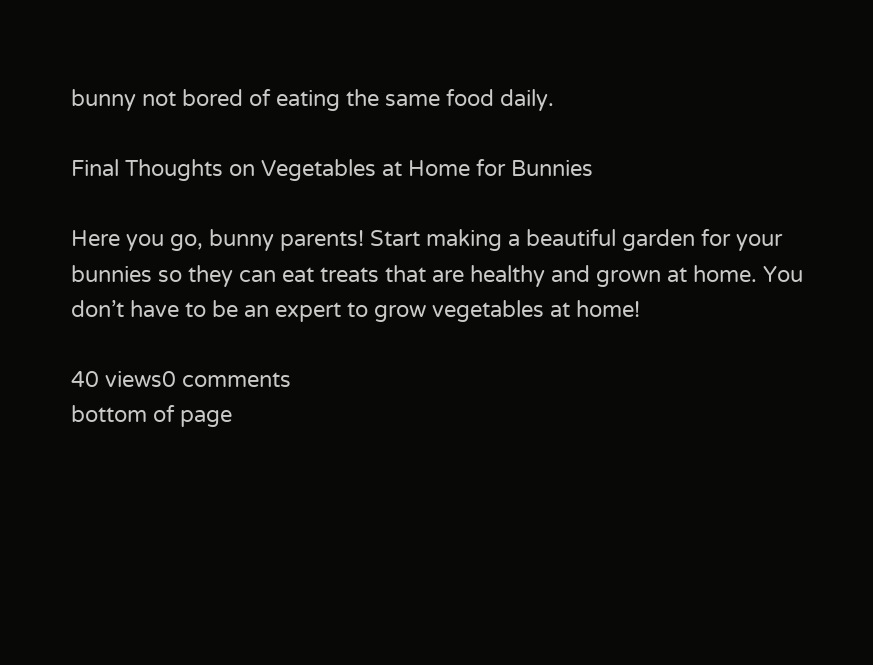bunny not bored of eating the same food daily.

Final Thoughts on Vegetables at Home for Bunnies

Here you go, bunny parents! Start making a beautiful garden for your bunnies so they can eat treats that are healthy and grown at home. You don’t have to be an expert to grow vegetables at home!

40 views0 comments
bottom of page